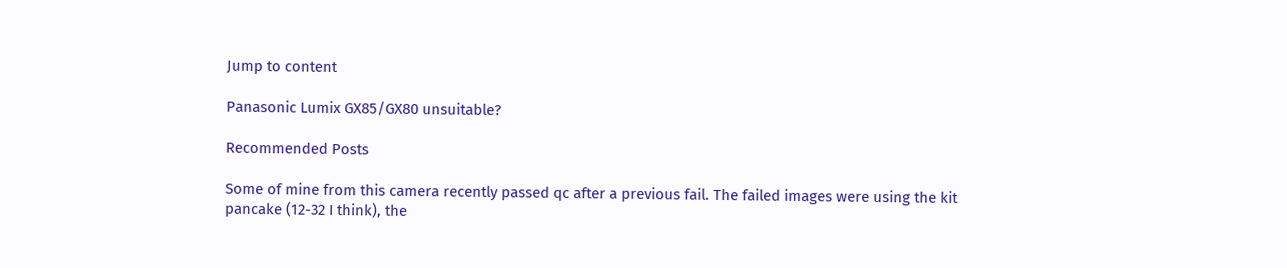Jump to content

Panasonic Lumix GX85/GX80 unsuitable?

Recommended Posts

Some of mine from this camera recently passed qc after a previous fail. The failed images were using the kit pancake (12-32 I think), the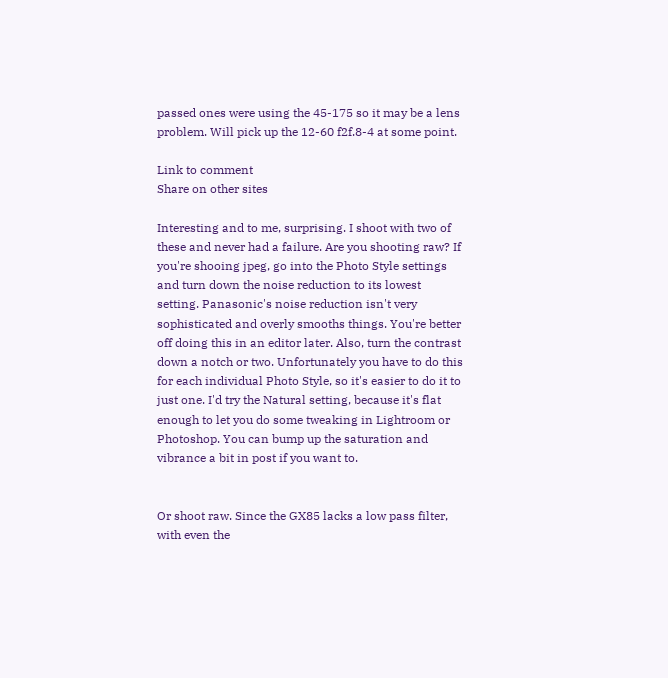passed ones were using the 45-175 so it may be a lens problem. Will pick up the 12-60 f2f.8-4 at some point.

Link to comment
Share on other sites

Interesting and to me, surprising. I shoot with two of these and never had a failure. Are you shooting raw? If you're shooing jpeg, go into the Photo Style settings and turn down the noise reduction to its lowest setting. Panasonic's noise reduction isn't very sophisticated and overly smooths things. You're better off doing this in an editor later. Also, turn the contrast down a notch or two. Unfortunately you have to do this for each individual Photo Style, so it's easier to do it to just one. I'd try the Natural setting, because it's flat enough to let you do some tweaking in Lightroom or Photoshop. You can bump up the saturation and vibrance a bit in post if you want to.


Or shoot raw. Since the GX85 lacks a low pass filter, with even the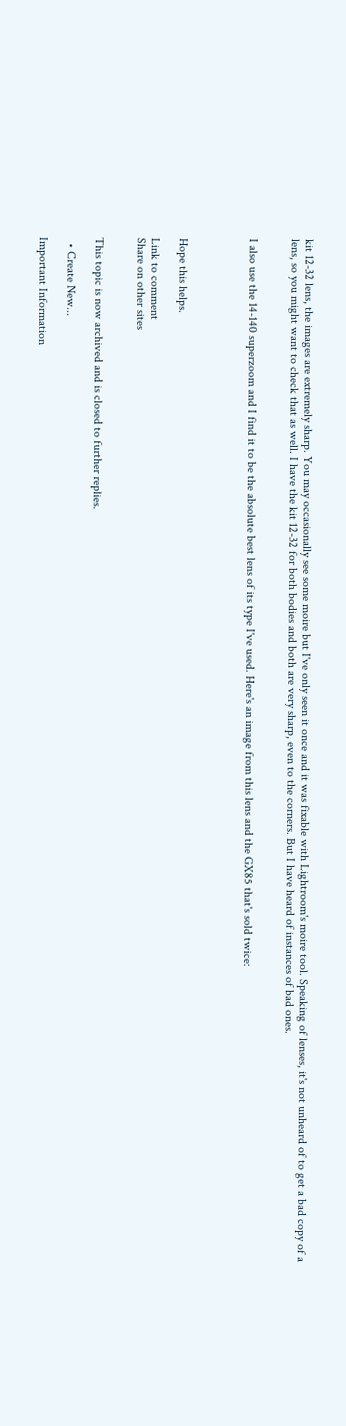kit 12-32 lens, the images are extremely sharp. You may occasionally see some moire but I've only seen it once and it was fixable with Lightroom's moire tool. Speaking of lenses, it's not unheard of to get a bad copy of a lens, so you might want to check that as well. I have the kit 12-32 for both bodies and both are very sharp, even to the corners. But I have heard of instances of bad ones.


I also use the 14-140 superzoom and I find it to be the absolute best lens of its type I've used. Here's an image from this lens and the GX85 that's sold twice:




Hope this helps.

Link to comment
Share on other sites


This topic is now archived and is closed to further replies.

  • Create New...

Important Information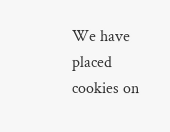We have placed cookies on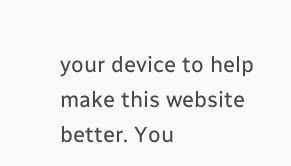your device to help make this website better. You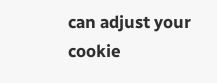can adjust your cookie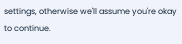settings, otherwise we'll assume you're okay to continue.